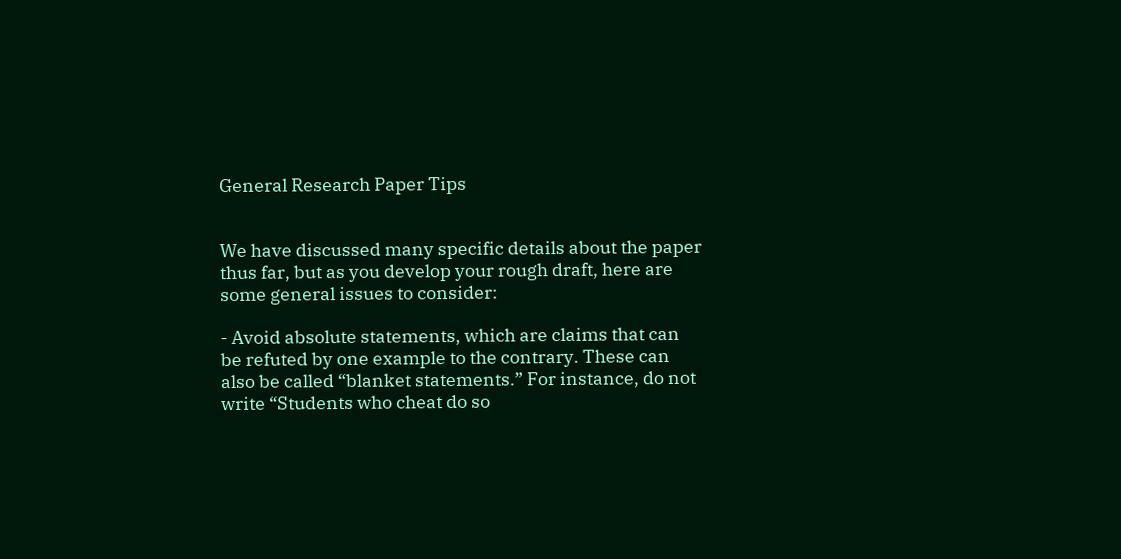General Research Paper Tips


We have discussed many specific details about the paper thus far, but as you develop your rough draft, here are some general issues to consider:

- Avoid absolute statements, which are claims that can be refuted by one example to the contrary. These can also be called “blanket statements.” For instance, do not write “Students who cheat do so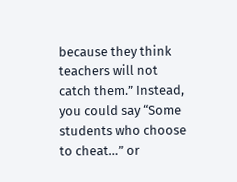because they think teachers will not catch them.” Instead, you could say “Some students who choose to cheat…” or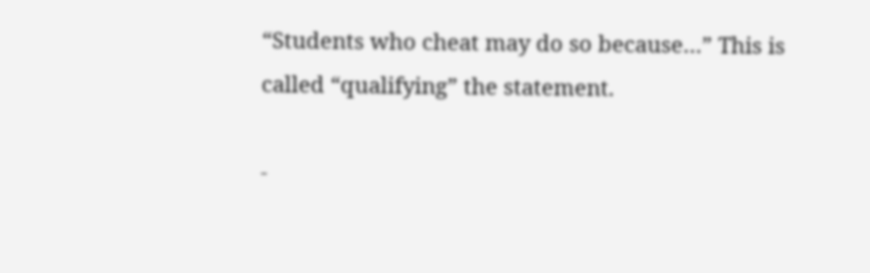“Students who cheat may do so because…” This is called “qualifying” the statement.

-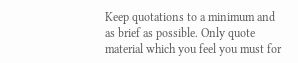Keep quotations to a minimum and as brief as possible. Only quote material which you feel you must for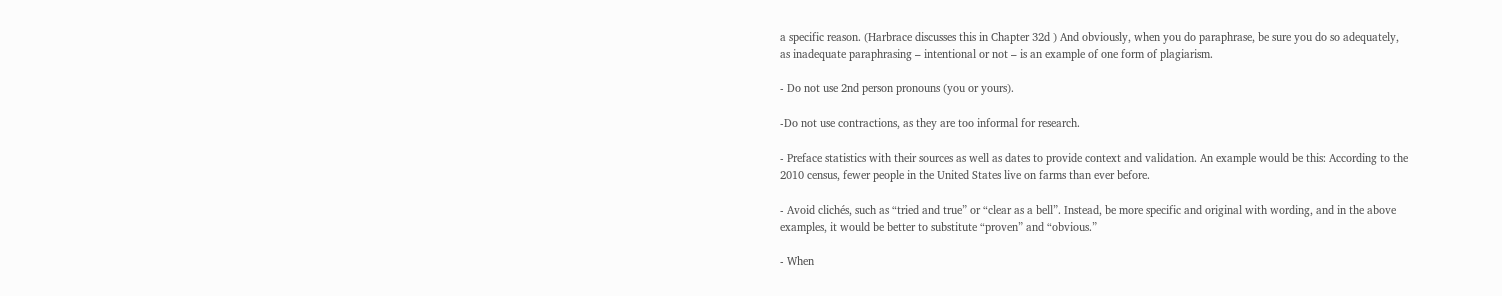a specific reason. (Harbrace discusses this in Chapter 32d ) And obviously, when you do paraphrase, be sure you do so adequately, as inadequate paraphrasing – intentional or not – is an example of one form of plagiarism.

- Do not use 2nd person pronouns (you or yours).

-Do not use contractions, as they are too informal for research.

- Preface statistics with their sources as well as dates to provide context and validation. An example would be this: According to the 2010 census, fewer people in the United States live on farms than ever before.

- Avoid clichés, such as “tried and true” or “clear as a bell”. Instead, be more specific and original with wording, and in the above examples, it would be better to substitute “proven” and “obvious.”

- When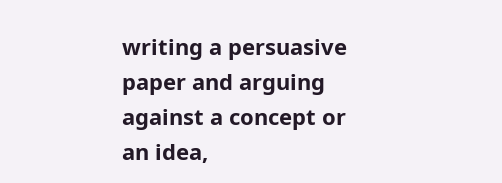writing a persuasive paper and arguing against a concept or an idea,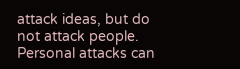attack ideas, but do not attack people. Personal attacks can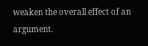weaken the overall effect of an argument.